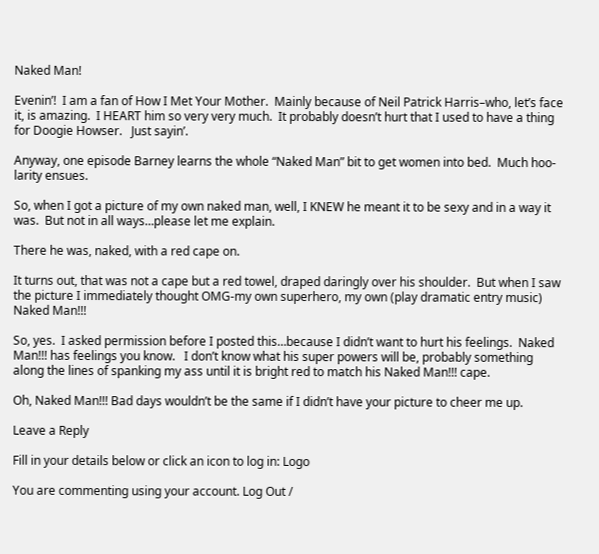Naked Man!

Evenin’!  I am a fan of How I Met Your Mother.  Mainly because of Neil Patrick Harris–who, let’s face it, is amazing.  I HEART him so very very much.  It probably doesn’t hurt that I used to have a thing for Doogie Howser.   Just sayin’.

Anyway, one episode Barney learns the whole “Naked Man” bit to get women into bed.  Much hoo-larity ensues.

So, when I got a picture of my own naked man, well, I KNEW he meant it to be sexy and in a way it was.  But not in all ways…please let me explain.

There he was, naked, with a red cape on.

It turns out, that was not a cape but a red towel, draped daringly over his shoulder.  But when I saw the picture I immediately thought OMG-my own superhero, my own (play dramatic entry music) Naked Man!!!

So, yes.  I asked permission before I posted this…because I didn’t want to hurt his feelings.  Naked Man!!! has feelings you know.   I don’t know what his super powers will be, probably something along the lines of spanking my ass until it is bright red to match his Naked Man!!! cape.

Oh, Naked Man!!! Bad days wouldn’t be the same if I didn’t have your picture to cheer me up.

Leave a Reply

Fill in your details below or click an icon to log in: Logo

You are commenting using your account. Log Out /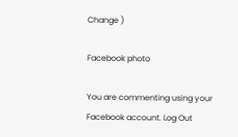Change )

Facebook photo

You are commenting using your Facebook account. Log Out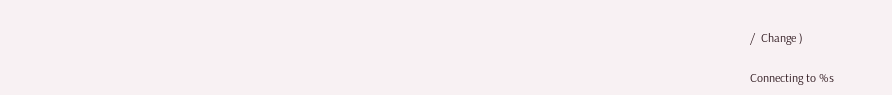/  Change )

Connecting to %s